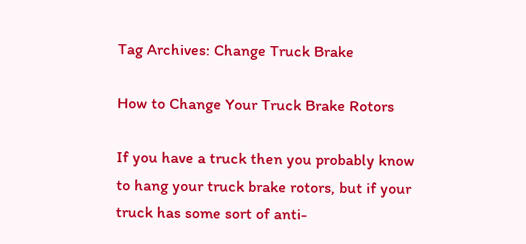Tag Archives: Change Truck Brake

How to Change Your Truck Brake Rotors

If you have a truck then you probably know to hang your truck brake rotors, but if your truck has some sort of anti-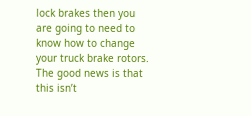lock brakes then you are going to need to know how to change your truck brake rotors. The good news is that this isn’t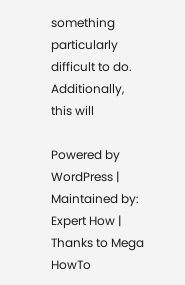something particularly difficult to do. Additionally, this will

Powered by WordPress | Maintained by: Expert How | Thanks to Mega HowTo